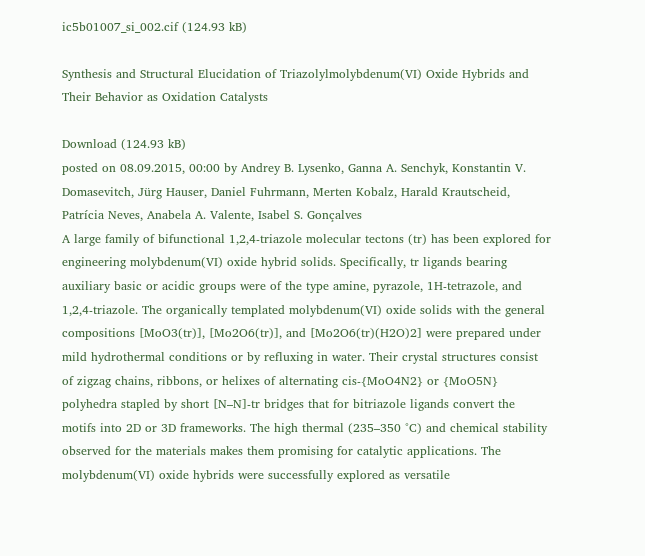ic5b01007_si_002.cif (124.93 kB)

Synthesis and Structural Elucidation of Triazolylmolybdenum(VI) Oxide Hybrids and Their Behavior as Oxidation Catalysts

Download (124.93 kB)
posted on 08.09.2015, 00:00 by Andrey B. Lysenko, Ganna A. Senchyk, Konstantin V. Domasevitch, Jürg Hauser, Daniel Fuhrmann, Merten Kobalz, Harald Krautscheid, Patrícia Neves, Anabela A. Valente, Isabel S. Gonçalves
A large family of bifunctional 1,2,4-triazole molecular tectons (tr) has been explored for engineering molybdenum(VI) oxide hybrid solids. Specifically, tr ligands bearing auxiliary basic or acidic groups were of the type amine, pyrazole, 1H-tetrazole, and 1,2,4-triazole. The organically templated molybdenum(VI) oxide solids with the general compositions [MoO3(tr)], [Mo2O6(tr)], and [Mo2O6(tr)(H2O)2] were prepared under mild hydrothermal conditions or by refluxing in water. Their crystal structures consist of zigzag chains, ribbons, or helixes of alternating cis-{MoO4N2} or {MoO5N} polyhedra stapled by short [N–N]-tr bridges that for bitriazole ligands convert the motifs into 2D or 3D frameworks. The high thermal (235–350 °C) and chemical stability observed for the materials makes them promising for catalytic applications. The molybdenum(VI) oxide hybrids were successfully explored as versatile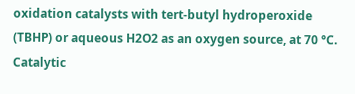oxidation catalysts with tert-butyl hydroperoxide (TBHP) or aqueous H2O2 as an oxygen source, at 70 °C. Catalytic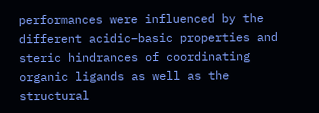performances were influenced by the different acidic–basic properties and steric hindrances of coordinating organic ligands as well as the structural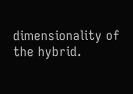dimensionality of the hybrid.